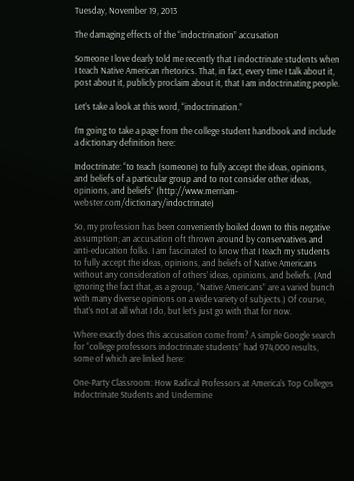Tuesday, November 19, 2013

The damaging effects of the “indoctrination” accusation

Someone I love dearly told me recently that I indoctrinate students when I teach Native American rhetorics. That, in fact, every time I talk about it, post about it, publicly proclaim about it, that I am indoctrinating people.

Let’s take a look at this word, “indoctrination.”

I’m going to take a page from the college student handbook and include a dictionary definition here:

Indoctrinate: “to teach (someone) to fully accept the ideas, opinions, and beliefs of a particular group and to not consider other ideas, opinions, and beliefs” (http://www.merriam-webster.com/dictionary/indoctrinate)

So, my profession has been conveniently boiled down to this negative assumption; an accusation oft thrown around by conservatives and anti-education folks. I am fascinated to know that I teach my students to fully accept the ideas, opinions, and beliefs of Native Americans without any consideration of others’ ideas, opinions, and beliefs. (And ignoring the fact that, as a group, “Native Americans” are a varied bunch with many diverse opinions on a wide variety of subjects.) Of course, that’s not at all what I do, but let’s just go with that for now.

Where exactly does this accusation come from? A simple Google search for “college professors indoctrinate students” had 974,000 results, some of which are linked here:

One-Party Classroom: How Radical Professors at America’s Top Colleges Indoctrinate Students and Undermine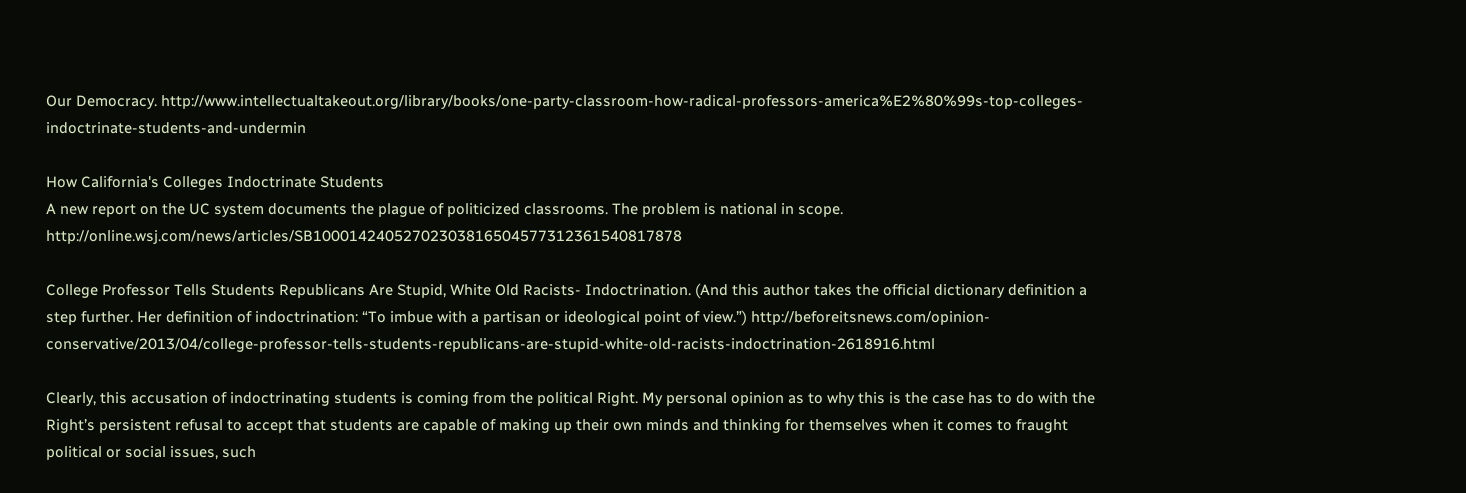Our Democracy. http://www.intellectualtakeout.org/library/books/one-party-classroom-how-radical-professors-america%E2%80%99s-top-colleges-indoctrinate-students-and-undermin

How California's Colleges Indoctrinate Students
A new report on the UC system documents the plague of politicized classrooms. The problem is national in scope. http://online.wsj.com/news/articles/SB10001424052702303816504577312361540817878

College Professor Tells Students Republicans Are Stupid, White Old Racists- Indoctrination. (And this author takes the official dictionary definition a step further. Her definition of indoctrination: “To imbue with a partisan or ideological point of view.”) http://beforeitsnews.com/opinion-conservative/2013/04/college-professor-tells-students-republicans-are-stupid-white-old-racists-indoctrination-2618916.html

Clearly, this accusation of indoctrinating students is coming from the political Right. My personal opinion as to why this is the case has to do with the Right’s persistent refusal to accept that students are capable of making up their own minds and thinking for themselves when it comes to fraught political or social issues, such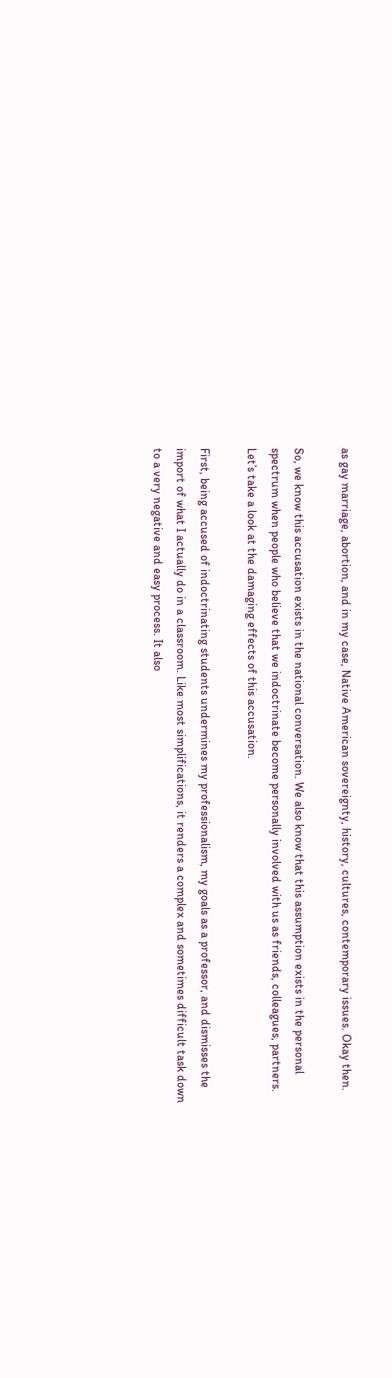as gay marriage, abortion, and in my case, Native American sovereignty, history, cultures, contemporary issues. Okay then.

So, we know this accusation exists in the national conversation. We also know that this assumption exists in the personal spectrum when people who believe that we indoctrinate become personally involved with us as friends, colleagues, partners. Let’s take a look at the damaging effects of this accusation.

First, being accused of indoctrinating students undermines my professionalism, my goals as a professor, and dismisses the import of what I actually do in a classroom. Like most simplifications, it renders a complex and sometimes difficult task down to a very negative and easy process. It also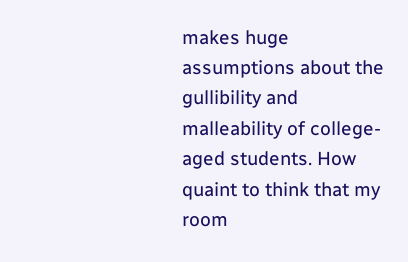makes huge assumptions about the gullibility and malleability of college-aged students. How quaint to think that my room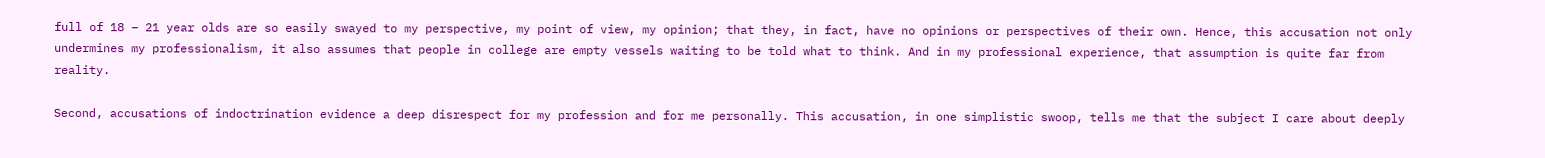full of 18 – 21 year olds are so easily swayed to my perspective, my point of view, my opinion; that they, in fact, have no opinions or perspectives of their own. Hence, this accusation not only undermines my professionalism, it also assumes that people in college are empty vessels waiting to be told what to think. And in my professional experience, that assumption is quite far from reality.

Second, accusations of indoctrination evidence a deep disrespect for my profession and for me personally. This accusation, in one simplistic swoop, tells me that the subject I care about deeply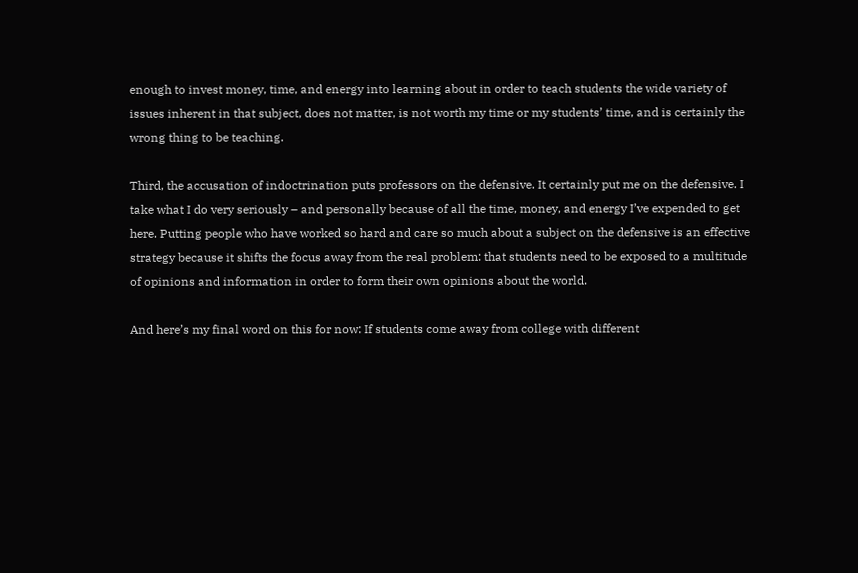enough to invest money, time, and energy into learning about in order to teach students the wide variety of issues inherent in that subject, does not matter, is not worth my time or my students’ time, and is certainly the wrong thing to be teaching.

Third, the accusation of indoctrination puts professors on the defensive. It certainly put me on the defensive. I take what I do very seriously – and personally because of all the time, money, and energy I’ve expended to get here. Putting people who have worked so hard and care so much about a subject on the defensive is an effective strategy because it shifts the focus away from the real problem: that students need to be exposed to a multitude of opinions and information in order to form their own opinions about the world.

And here’s my final word on this for now: If students come away from college with different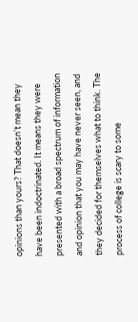opinions than yours? That doesn’t mean they have been indoctrinated. It means they were presented with a broad spectrum of information and opinion that you may have never seen, and they decided for themselves what to think. The process of college is scary to some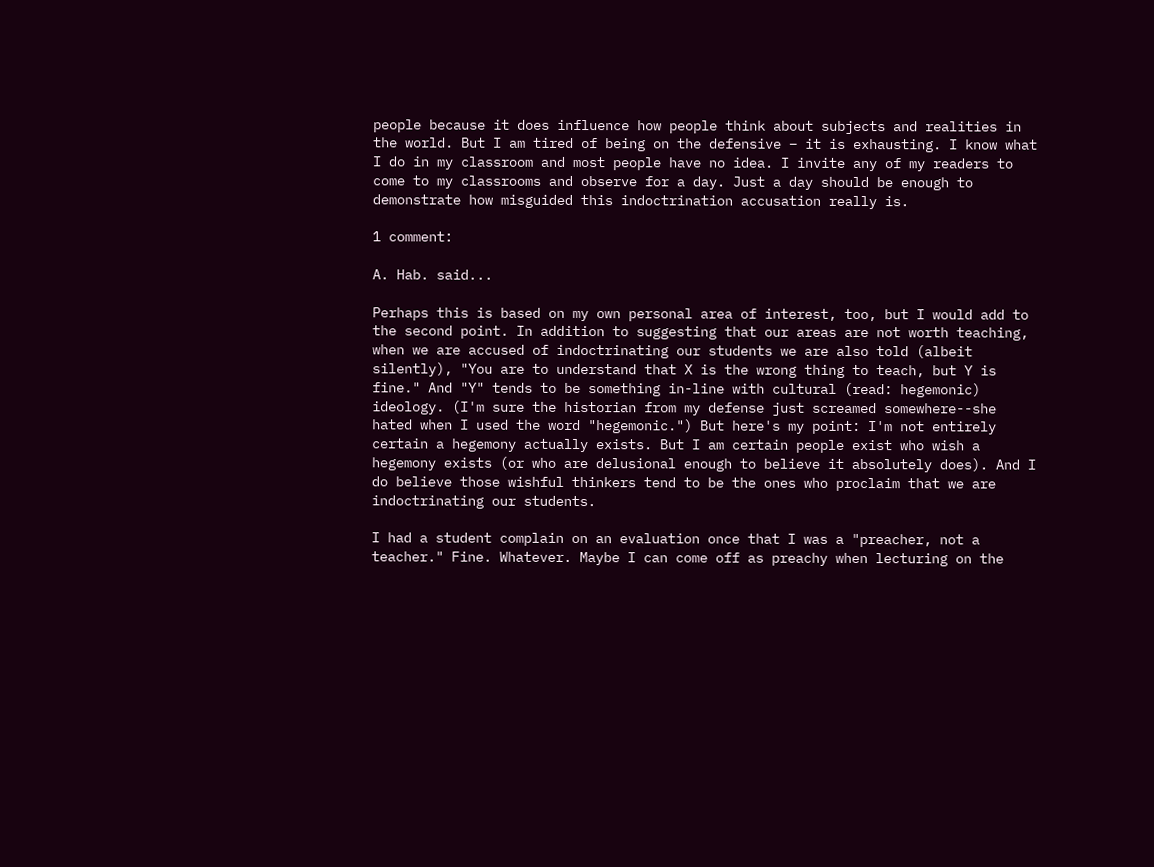people because it does influence how people think about subjects and realities in the world. But I am tired of being on the defensive – it is exhausting. I know what I do in my classroom and most people have no idea. I invite any of my readers to come to my classrooms and observe for a day. Just a day should be enough to demonstrate how misguided this indoctrination accusation really is.

1 comment:

A. Hab. said...

Perhaps this is based on my own personal area of interest, too, but I would add to the second point. In addition to suggesting that our areas are not worth teaching, when we are accused of indoctrinating our students we are also told (albeit silently), "You are to understand that X is the wrong thing to teach, but Y is fine." And "Y" tends to be something in-line with cultural (read: hegemonic) ideology. (I'm sure the historian from my defense just screamed somewhere--she hated when I used the word "hegemonic.") But here's my point: I'm not entirely certain a hegemony actually exists. But I am certain people exist who wish a hegemony exists (or who are delusional enough to believe it absolutely does). And I do believe those wishful thinkers tend to be the ones who proclaim that we are indoctrinating our students.

I had a student complain on an evaluation once that I was a "preacher, not a teacher." Fine. Whatever. Maybe I can come off as preachy when lecturing on the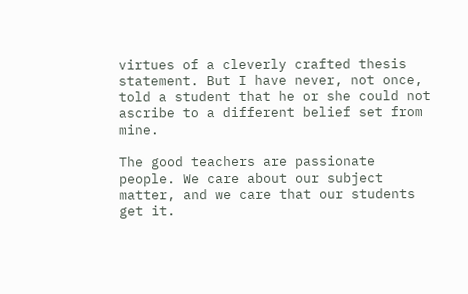virtues of a cleverly crafted thesis statement. But I have never, not once, told a student that he or she could not ascribe to a different belief set from mine.

The good teachers are passionate people. We care about our subject matter, and we care that our students get it.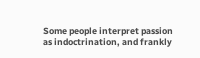Some people interpret passion as indoctrination, and frankly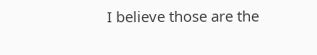I believe those are the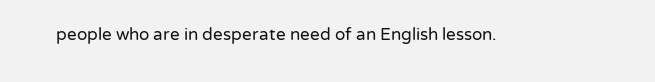people who are in desperate need of an English lesson.